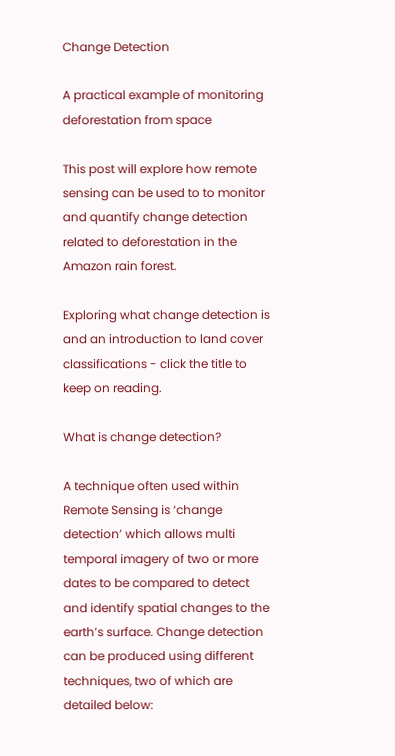Change Detection

A practical example of monitoring deforestation from space

This post will explore how remote sensing can be used to to monitor and quantify change detection related to deforestation in the Amazon rain forest.

Exploring what change detection is and an introduction to land cover classifications - click the title to keep on reading.

What is change detection?

A technique often used within Remote Sensing is ‘change detection’ which allows multi temporal imagery of two or more dates to be compared to detect and identify spatial changes to the earth’s surface. Change detection can be produced using different techniques, two of which are detailed below: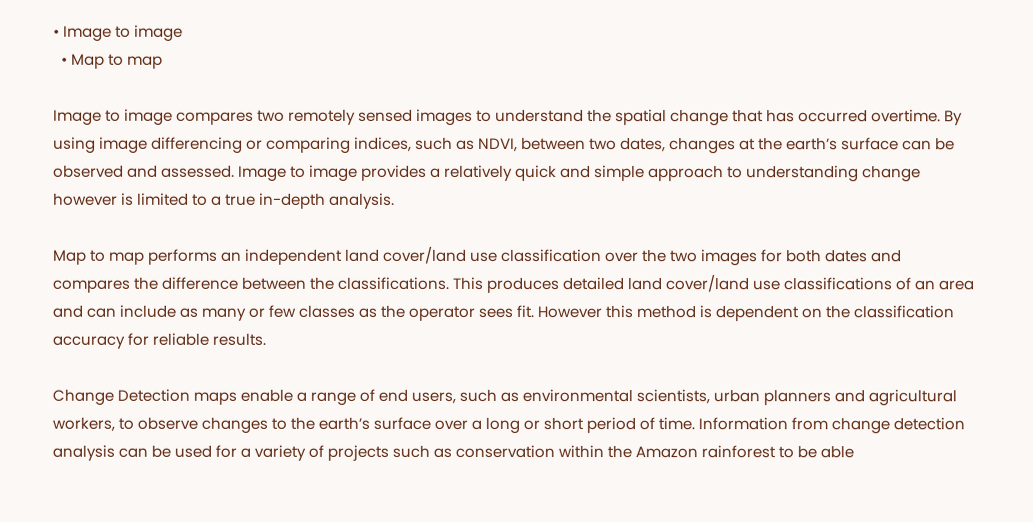• Image to image
  • Map to map

Image to image compares two remotely sensed images to understand the spatial change that has occurred overtime. By using image differencing or comparing indices, such as NDVI, between two dates, changes at the earth’s surface can be observed and assessed. Image to image provides a relatively quick and simple approach to understanding change however is limited to a true in-depth analysis.

Map to map performs an independent land cover/land use classification over the two images for both dates and compares the difference between the classifications. This produces detailed land cover/land use classifications of an area and can include as many or few classes as the operator sees fit. However this method is dependent on the classification accuracy for reliable results.

Change Detection maps enable a range of end users, such as environmental scientists, urban planners and agricultural workers, to observe changes to the earth’s surface over a long or short period of time. Information from change detection analysis can be used for a variety of projects such as conservation within the Amazon rainforest to be able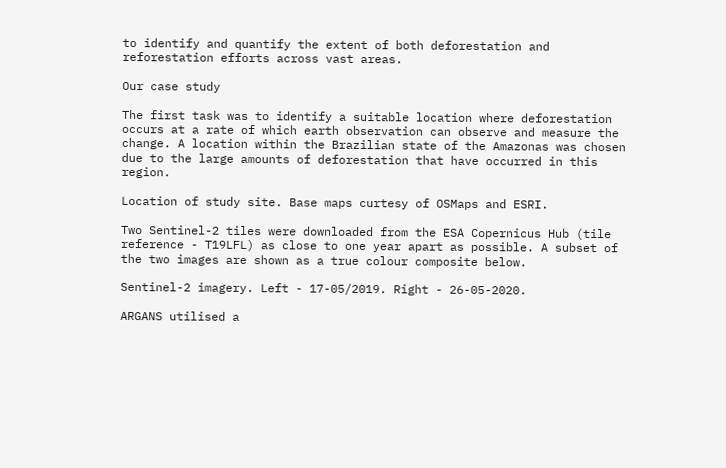to identify and quantify the extent of both deforestation and reforestation efforts across vast areas.

Our case study

The first task was to identify a suitable location where deforestation occurs at a rate of which earth observation can observe and measure the change. A location within the Brazilian state of the Amazonas was chosen due to the large amounts of deforestation that have occurred in this region.

Location of study site. Base maps curtesy of OSMaps and ESRI.

Two Sentinel-2 tiles were downloaded from the ESA Copernicus Hub (tile reference - T19LFL) as close to one year apart as possible. A subset of the two images are shown as a true colour composite below.

Sentinel-2 imagery. Left - 17-05/2019. Right - 26-05-2020.

ARGANS utilised a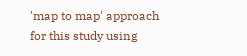'map to map' approach for this study using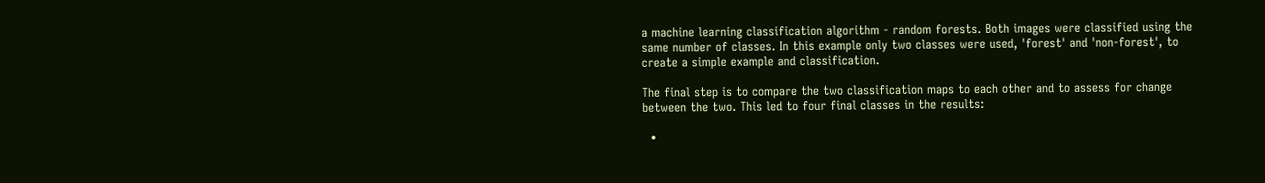a machine learning classification algorithm - random forests. Both images were classified using the same number of classes. In this example only two classes were used, 'forest' and 'non-forest', to create a simple example and classification.

The final step is to compare the two classification maps to each other and to assess for change between the two. This led to four final classes in the results:

  •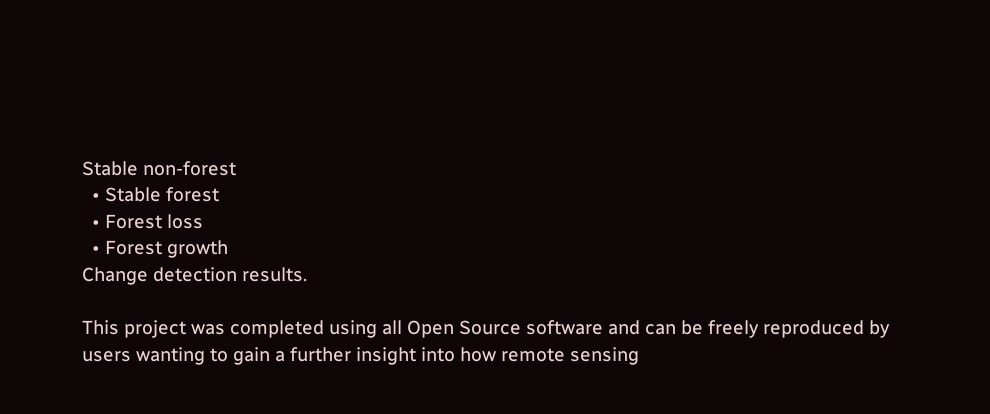Stable non-forest
  • Stable forest
  • Forest loss
  • Forest growth
Change detection results.

This project was completed using all Open Source software and can be freely reproduced by users wanting to gain a further insight into how remote sensing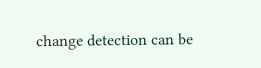change detection can be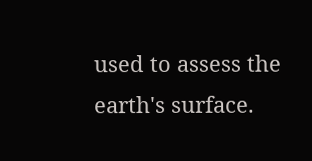used to assess the earth's surface.